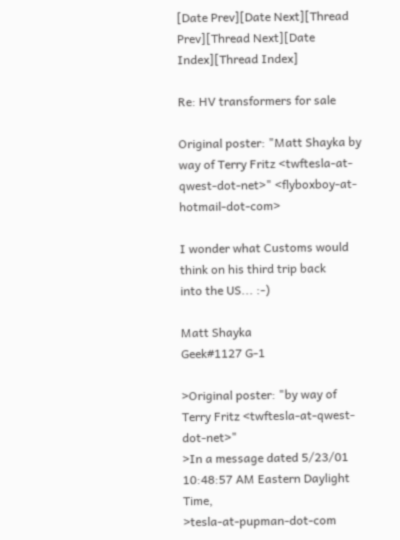[Date Prev][Date Next][Thread Prev][Thread Next][Date Index][Thread Index]

Re: HV transformers for sale

Original poster: "Matt Shayka by way of Terry Fritz <twftesla-at-qwest-dot-net>" <flyboxboy-at-hotmail-dot-com>

I wonder what Customs would think on his third trip back
into the US... :-)

Matt Shayka
Geek#1127 G-1

>Original poster: "by way of Terry Fritz <twftesla-at-qwest-dot-net>"
>In a message dated 5/23/01 10:48:57 AM Eastern Daylight Time,
>tesla-at-pupman-dot-com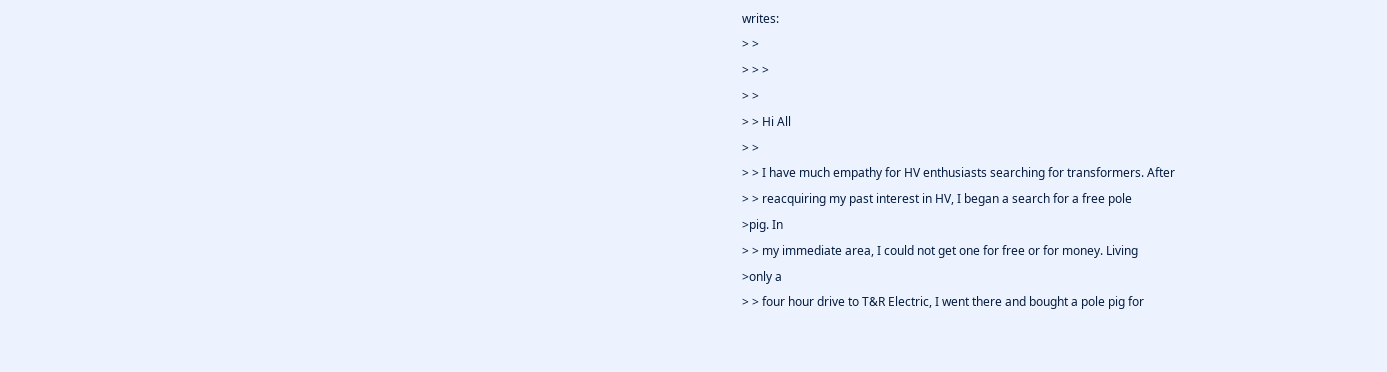writes:
> >
> > >
> >
> > Hi All
> >
> > I have much empathy for HV enthusiasts searching for transformers. After
> > reacquiring my past interest in HV, I began a search for a free pole
>pig. In
> > my immediate area, I could not get one for free or for money. Living
>only a
> > four hour drive to T&R Electric, I went there and bought a pole pig for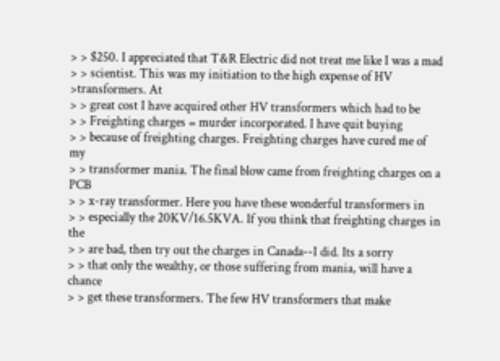> > $250. I appreciated that T&R Electric did not treat me like I was a mad
> > scientist. This was my initiation to the high expense of HV
>transformers. At
> > great cost I have acquired other HV transformers which had to be
> > Freighting charges = murder incorporated. I have quit buying
> > because of freighting charges. Freighting charges have cured me of my
> > transformer mania. The final blow came from freighting charges on a PCB
> > x-ray transformer. Here you have these wonderful transformers in
> > especially the 20KV/16.5KVA. If you think that freighting charges in the
> > are bad, then try out the charges in Canada--I did. Its a sorry
> > that only the wealthy, or those suffering from mania, will have a chance
> > get these transformers. The few HV transformers that make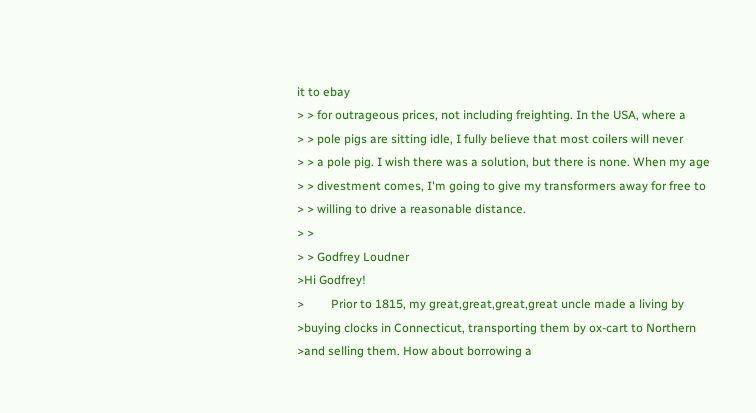it to ebay
> > for outrageous prices, not including freighting. In the USA, where a
> > pole pigs are sitting idle, I fully believe that most coilers will never
> > a pole pig. I wish there was a solution, but there is none. When my age
> > divestment comes, I'm going to give my transformers away for free to
> > willing to drive a reasonable distance.
> >
> > Godfrey Loudner
>Hi Godfrey!
>         Prior to 1815, my great,great,great,great uncle made a living by
>buying clocks in Connecticut, transporting them by ox-cart to Northern
>and selling them. How about borrowing a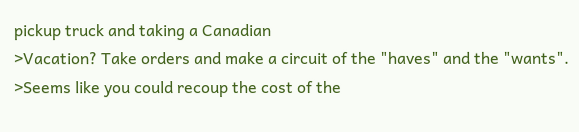pickup truck and taking a Canadian
>Vacation? Take orders and make a circuit of the "haves" and the "wants".
>Seems like you could recoup the cost of the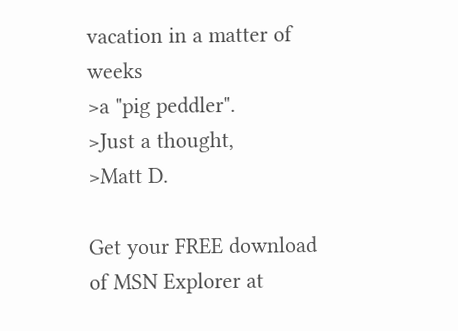vacation in a matter of weeks
>a "pig peddler".
>Just a thought,
>Matt D.

Get your FREE download of MSN Explorer at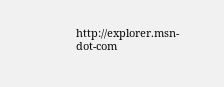http://explorer.msn-dot-com